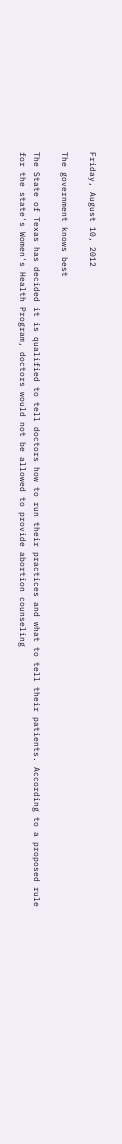Friday, August 10, 2012

The government knows best

The State of Texas has decided it is qualified to tell doctors how to run their practices and what to tell their patients. According to a proposed rule for the state's Women's Health Program, doctors would not be allowed to provide abortion counseling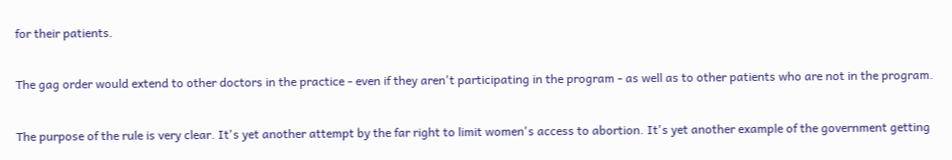for their patients.

The gag order would extend to other doctors in the practice - even if they aren't participating in the program - as well as to other patients who are not in the program.

The purpose of the rule is very clear. It's yet another attempt by the far right to limit women's access to abortion. It's yet another example of the government getting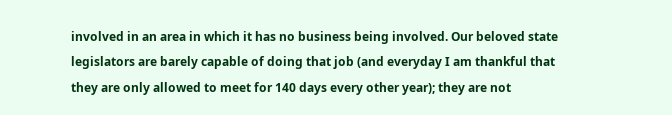involved in an area in which it has no business being involved. Our beloved state legislators are barely capable of doing that job (and everyday I am thankful that they are only allowed to meet for 140 days every other year); they are not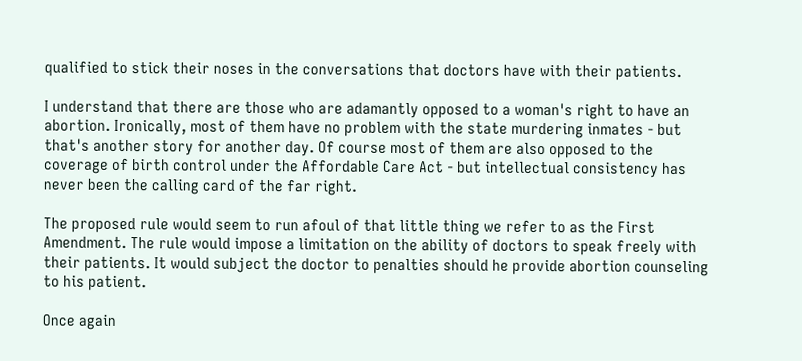qualified to stick their noses in the conversations that doctors have with their patients.

I understand that there are those who are adamantly opposed to a woman's right to have an abortion. Ironically, most of them have no problem with the state murdering inmates - but that's another story for another day. Of course most of them are also opposed to the coverage of birth control under the Affordable Care Act - but intellectual consistency has never been the calling card of the far right.

The proposed rule would seem to run afoul of that little thing we refer to as the First Amendment. The rule would impose a limitation on the ability of doctors to speak freely with their patients. It would subject the doctor to penalties should he provide abortion counseling to his patient.

Once again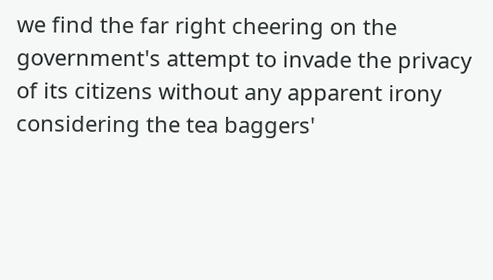we find the far right cheering on the government's attempt to invade the privacy of its citizens without any apparent irony considering the tea baggers'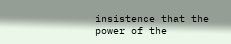insistence that the power of the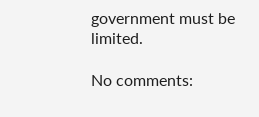government must be limited.

No comments: